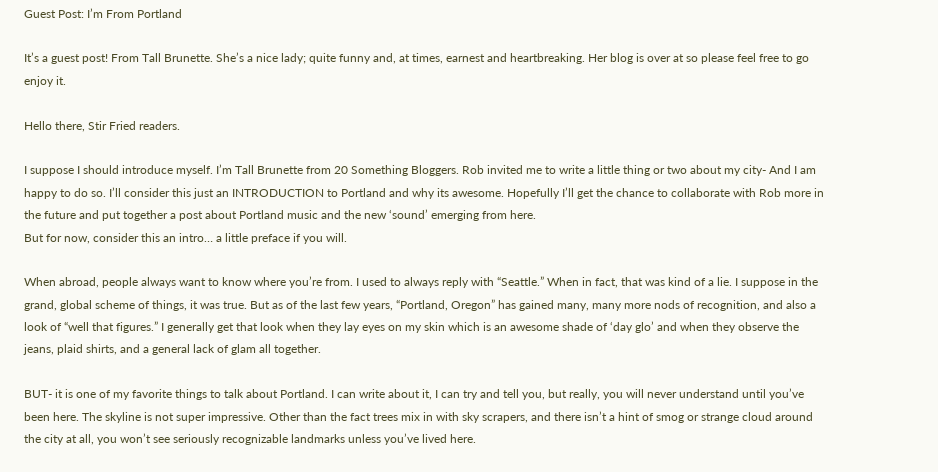Guest Post: I’m From Portland

It’s a guest post! From Tall Brunette. She’s a nice lady; quite funny and, at times, earnest and heartbreaking. Her blog is over at so please feel free to go enjoy it.

Hello there, Stir Fried readers.

I suppose I should introduce myself. I’m Tall Brunette from 20 Something Bloggers. Rob invited me to write a little thing or two about my city- And I am happy to do so. I’ll consider this just an INTRODUCTION to Portland and why its awesome. Hopefully I’ll get the chance to collaborate with Rob more in the future and put together a post about Portland music and the new ‘sound’ emerging from here.
But for now, consider this an intro… a little preface if you will.

When abroad, people always want to know where you’re from. I used to always reply with “Seattle.” When in fact, that was kind of a lie. I suppose in the grand, global scheme of things, it was true. But as of the last few years, “Portland, Oregon” has gained many, many more nods of recognition, and also a look of “well that figures.” I generally get that look when they lay eyes on my skin which is an awesome shade of ‘day glo’ and when they observe the jeans, plaid shirts, and a general lack of glam all together.

BUT- it is one of my favorite things to talk about Portland. I can write about it, I can try and tell you, but really, you will never understand until you’ve been here. The skyline is not super impressive. Other than the fact trees mix in with sky scrapers, and there isn’t a hint of smog or strange cloud around the city at all, you won’t see seriously recognizable landmarks unless you’ve lived here.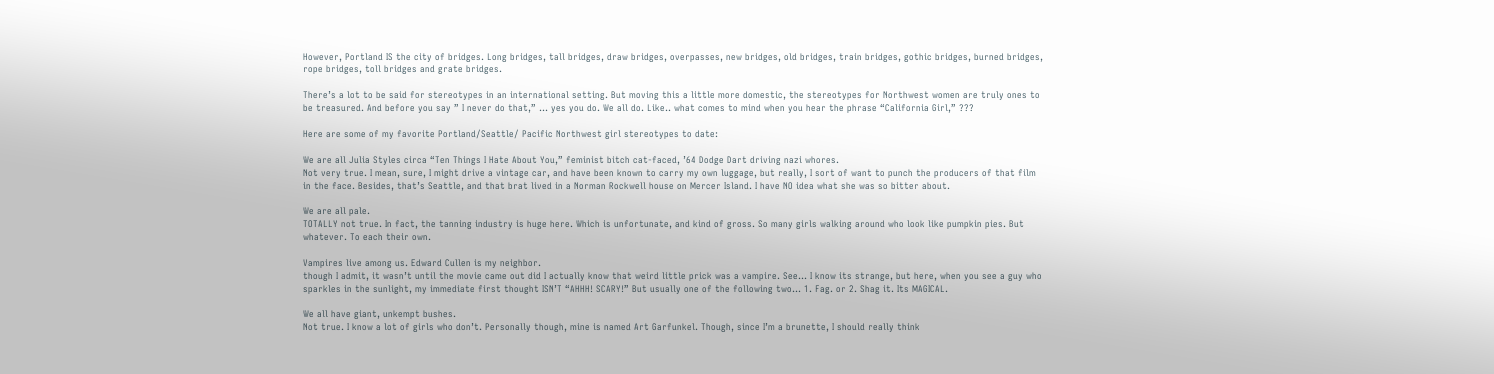However, Portland IS the city of bridges. Long bridges, tall bridges, draw bridges, overpasses, new bridges, old bridges, train bridges, gothic bridges, burned bridges, rope bridges, toll bridges and grate bridges.

There’s a lot to be said for stereotypes in an international setting. But moving this a little more domestic, the stereotypes for Northwest women are truly ones to be treasured. And before you say ” I never do that,” … yes you do. We all do. Like.. what comes to mind when you hear the phrase “California Girl,” ???

Here are some of my favorite Portland/Seattle/ Pacific Northwest girl stereotypes to date:

We are all Julia Styles circa “Ten Things I Hate About You,” feminist bitch cat-faced, ’64 Dodge Dart driving nazi whores.
Not very true. I mean, sure, I might drive a vintage car, and have been known to carry my own luggage, but really, I sort of want to punch the producers of that film in the face. Besides, that’s Seattle, and that brat lived in a Norman Rockwell house on Mercer Island. I have NO idea what she was so bitter about.

We are all pale.
TOTALLY not true. In fact, the tanning industry is huge here. Which is unfortunate, and kind of gross. So many girls walking around who look like pumpkin pies. But whatever. To each their own.

Vampires live among us. Edward Cullen is my neighbor.
though I admit, it wasn’t until the movie came out did I actually know that weird little prick was a vampire. See… I know its strange, but here, when you see a guy who sparkles in the sunlight, my immediate first thought ISN’T “AHHH! SCARY!” But usually one of the following two… 1. Fag. or 2. Shag it. Its MAGICAL.

We all have giant, unkempt bushes.
Not true. I know a lot of girls who don’t. Personally though, mine is named Art Garfunkel. Though, since I’m a brunette, I should really think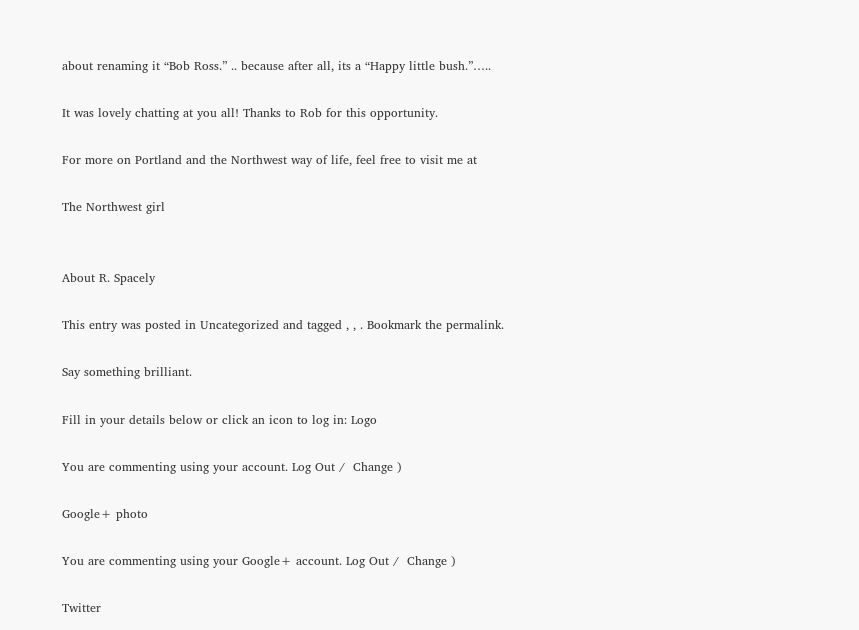about renaming it “Bob Ross.” .. because after all, its a “Happy little bush.”…..

It was lovely chatting at you all! Thanks to Rob for this opportunity.

For more on Portland and the Northwest way of life, feel free to visit me at

The Northwest girl


About R. Spacely

This entry was posted in Uncategorized and tagged , , . Bookmark the permalink.

Say something brilliant.

Fill in your details below or click an icon to log in: Logo

You are commenting using your account. Log Out /  Change )

Google+ photo

You are commenting using your Google+ account. Log Out /  Change )

Twitter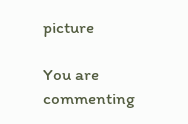picture

You are commenting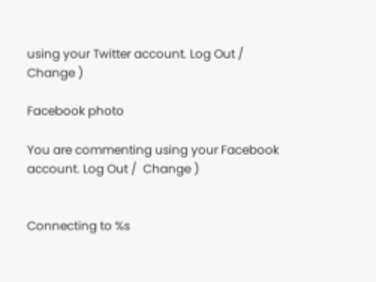using your Twitter account. Log Out /  Change )

Facebook photo

You are commenting using your Facebook account. Log Out /  Change )


Connecting to %s